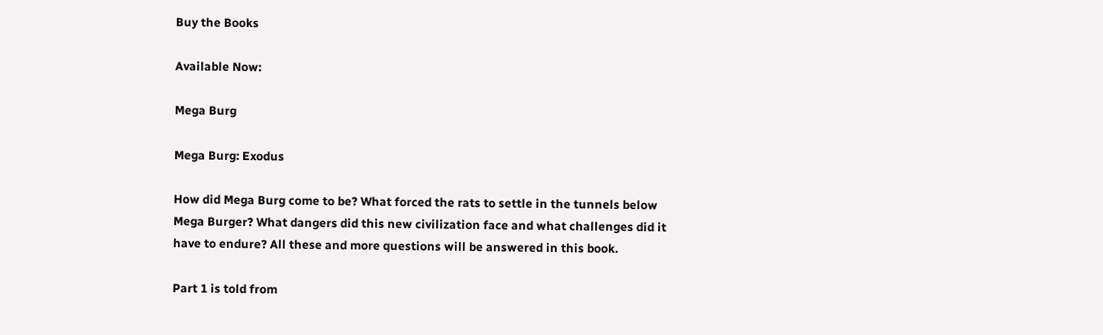Buy the Books

Available Now:

Mega Burg

Mega Burg: Exodus

How did Mega Burg come to be? What forced the rats to settle in the tunnels below Mega Burger? What dangers did this new civilization face and what challenges did it have to endure? All these and more questions will be answered in this book.

Part 1 is told from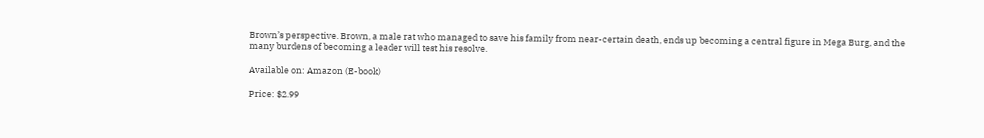Brown’s perspective. Brown, a male rat who managed to save his family from near-certain death, ends up becoming a central figure in Mega Burg, and the many burdens of becoming a leader will test his resolve.

Available on: Amazon (E-book)

Price: $2.99